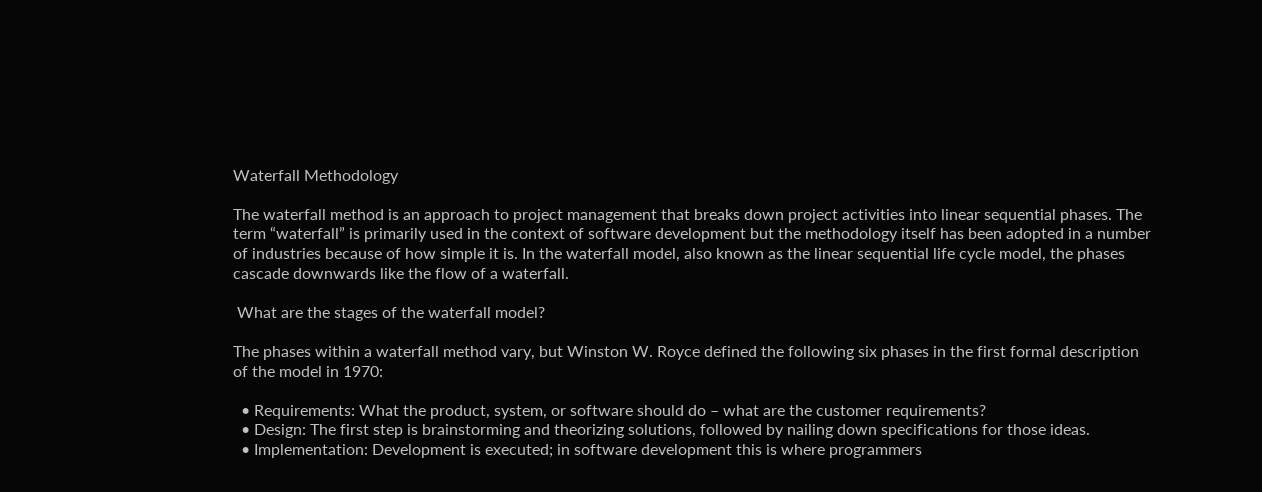Waterfall Methodology

The waterfall method is an approach to project management that breaks down project activities into linear sequential phases. The term “waterfall” is primarily used in the context of software development but the methodology itself has been adopted in a number of industries because of how simple it is. In the waterfall model, also known as the linear sequential life cycle model, the phases cascade downwards like the flow of a waterfall.

 What are the stages of the waterfall model?

The phases within a waterfall method vary, but Winston W. Royce defined the following six phases in the first formal description of the model in 1970:

  • Requirements: What the product, system, or software should do – what are the customer requirements?
  • Design: The first step is brainstorming and theorizing solutions, followed by nailing down specifications for those ideas.
  • Implementation: Development is executed; in software development this is where programmers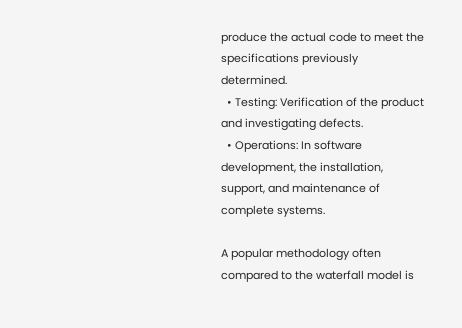produce the actual code to meet the specifications previously determined.
  • Testing: Verification of the product and investigating defects.
  • Operations: In software development, the installation, support, and maintenance of complete systems.

A popular methodology often compared to the waterfall model is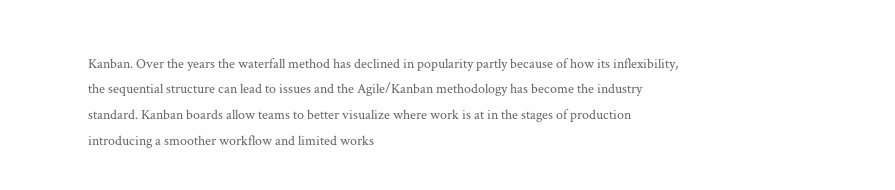Kanban. Over the years the waterfall method has declined in popularity partly because of how its inflexibility, the sequential structure can lead to issues and the Agile/Kanban methodology has become the industry standard. Kanban boards allow teams to better visualize where work is at in the stages of production introducing a smoother workflow and limited works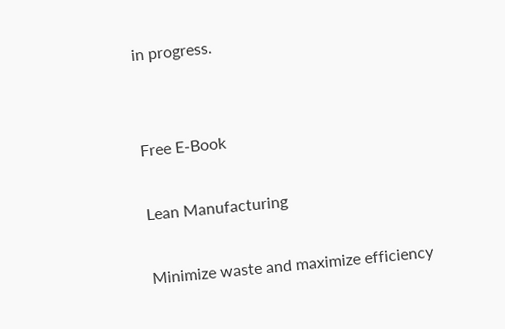in progress.


Free E-Book

Lean Manufacturing

Minimize waste and maximize efficiency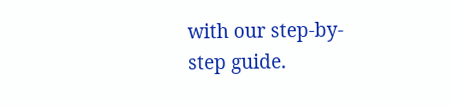with our step-by-step guide.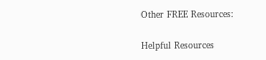Other FREE Resources:

Helpful Resources